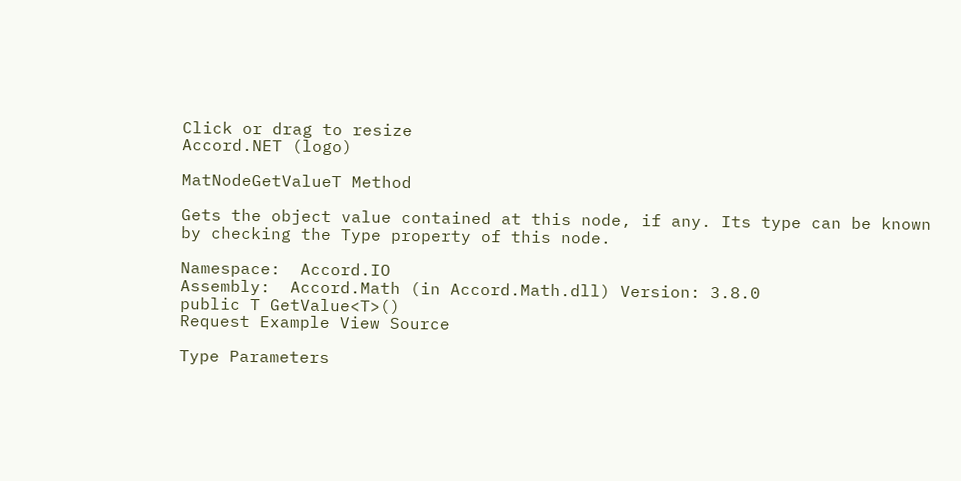Click or drag to resize
Accord.NET (logo)

MatNodeGetValueT Method

Gets the object value contained at this node, if any. Its type can be known by checking the Type property of this node.

Namespace:  Accord.IO
Assembly:  Accord.Math (in Accord.Math.dll) Version: 3.8.0
public T GetValue<T>()
Request Example View Source

Type Parameters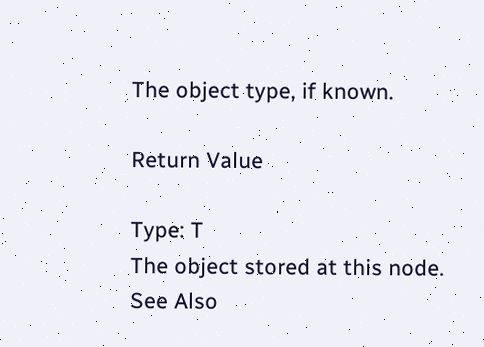The object type, if known.

Return Value

Type: T
The object stored at this node.
See Also